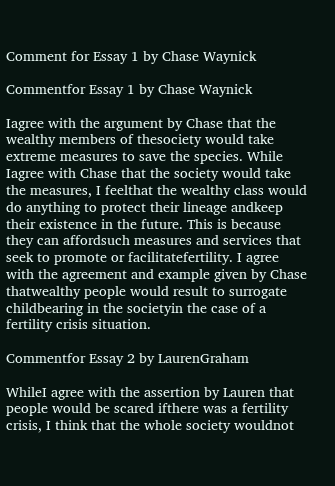Comment for Essay 1 by Chase Waynick

Commentfor Essay 1 by Chase Waynick

Iagree with the argument by Chase that the wealthy members of thesociety would take extreme measures to save the species. While Iagree with Chase that the society would take the measures, I feelthat the wealthy class would do anything to protect their lineage andkeep their existence in the future. This is because they can affordsuch measures and services that seek to promote or facilitatefertility. I agree with the agreement and example given by Chase thatwealthy people would result to surrogate childbearing in the societyin the case of a fertility crisis situation.

Commentfor Essay 2 by LaurenGraham

WhileI agree with the assertion by Lauren that people would be scared ifthere was a fertility crisis, I think that the whole society wouldnot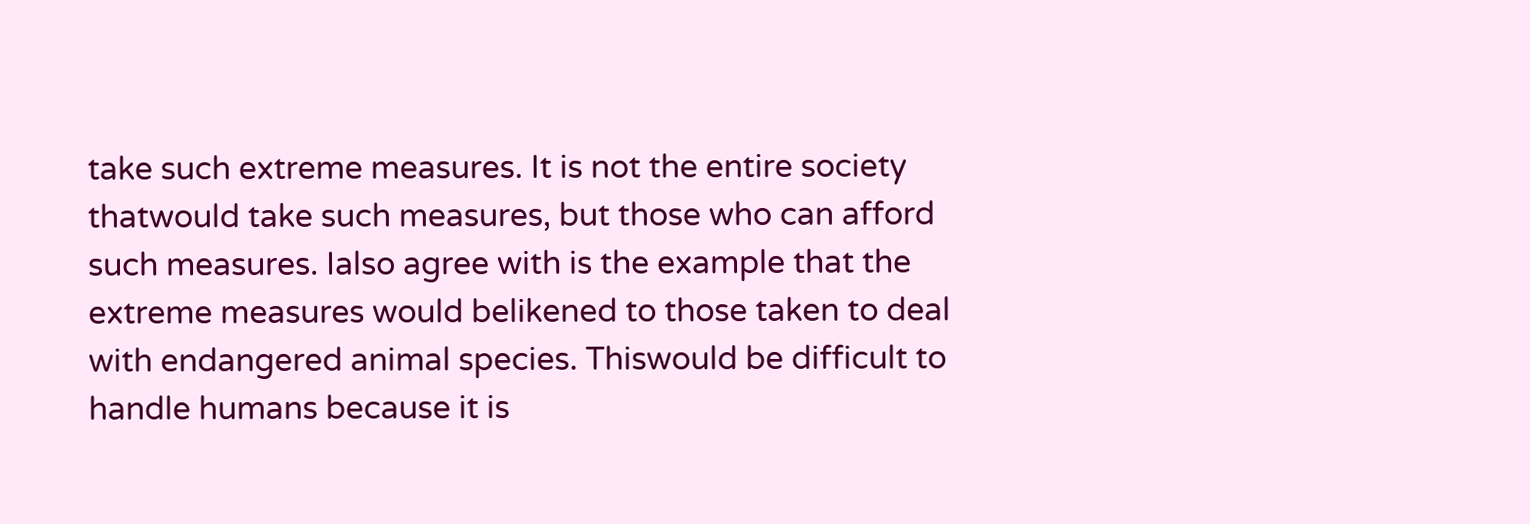take such extreme measures. It is not the entire society thatwould take such measures, but those who can afford such measures. Ialso agree with is the example that the extreme measures would belikened to those taken to deal with endangered animal species. Thiswould be difficult to handle humans because it is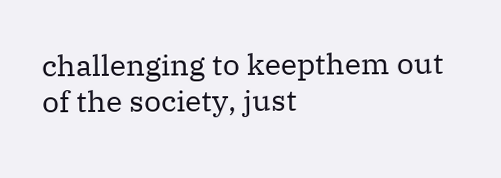challenging to keepthem out of the society, just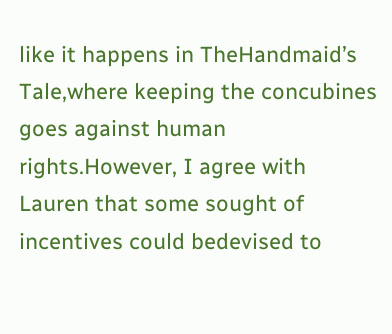like it happens in TheHandmaid’s Tale,where keeping the concubines goes against human rights.However, I agree with Lauren that some sought of incentives could bedevised to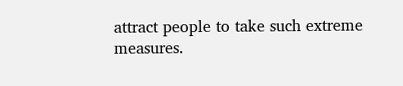attract people to take such extreme measures.